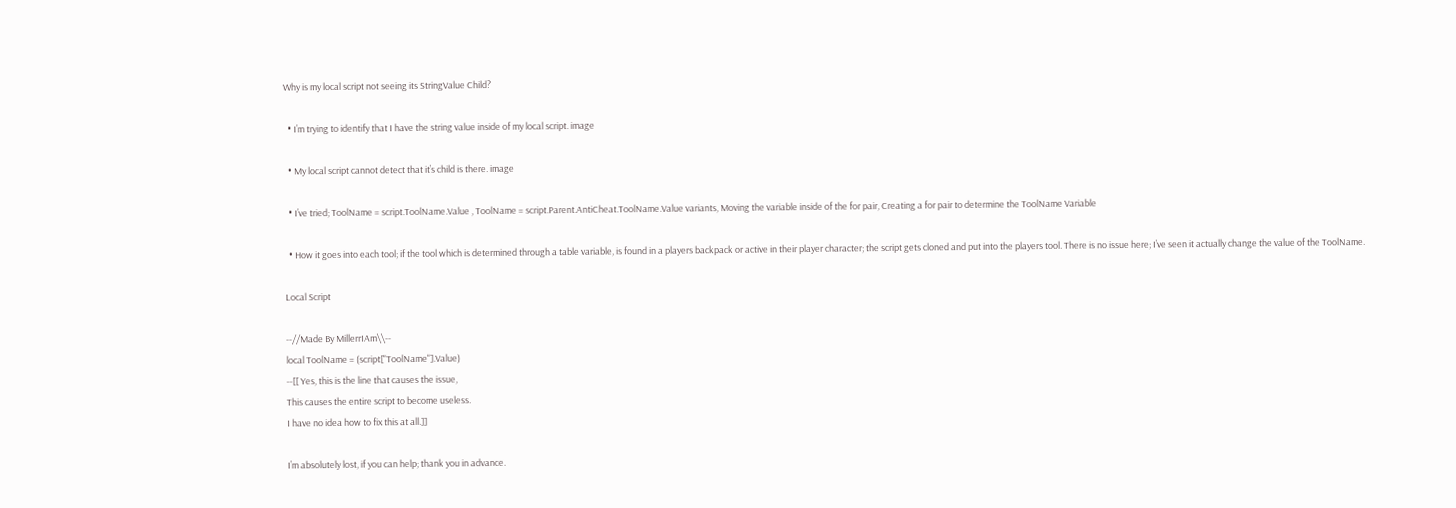Why is my local script not seeing its StringValue Child?

  • I’m trying to identify that I have the string value inside of my local script. image

  • My local script cannot detect that it’s child is there. image

  • I’ve tried; ToolName = script.ToolName.Value , ToolName = script.Parent.AntiCheat.ToolName.Value variants, Moving the variable inside of the for pair, Creating a for pair to determine the ToolName Variable

  • How it goes into each tool; if the tool which is determined through a table variable, is found in a players backpack or active in their player character; the script gets cloned and put into the players tool. There is no issue here; I’ve seen it actually change the value of the ToolName.

Local Script

--//Made By MillerrIAm\\--
local ToolName = (script["ToolName"].Value)
--[[ Yes, this is the line that causes the issue,
This causes the entire script to become useless.
I have no idea how to fix this at all.]]

I’m absolutely lost, if you can help; thank you in advance.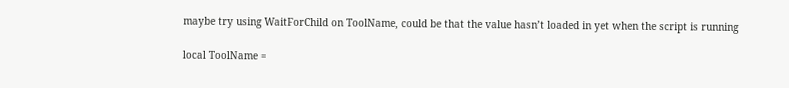maybe try using WaitForChild on ToolName, could be that the value hasn’t loaded in yet when the script is running

local ToolName =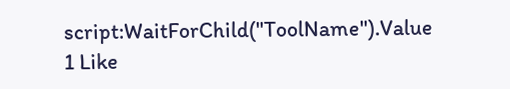script:WaitForChild("ToolName").Value
1 Like